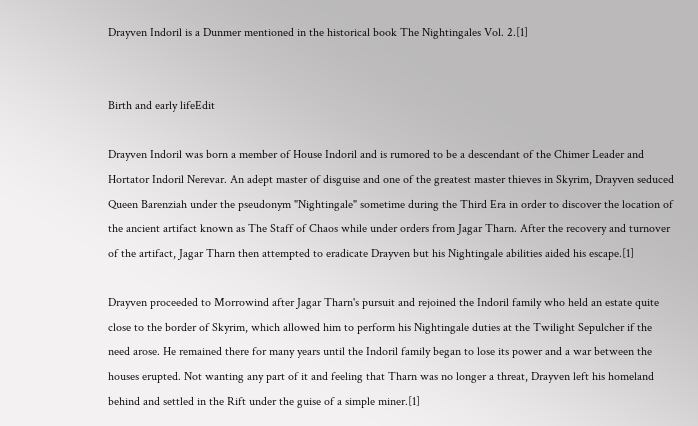Drayven Indoril is a Dunmer mentioned in the historical book The Nightingales Vol. 2.[1]


Birth and early lifeEdit

Drayven Indoril was born a member of House Indoril and is rumored to be a descendant of the Chimer Leader and Hortator Indoril Nerevar. An adept master of disguise and one of the greatest master thieves in Skyrim, Drayven seduced Queen Barenziah under the pseudonym "Nightingale" sometime during the Third Era in order to discover the location of the ancient artifact known as The Staff of Chaos while under orders from Jagar Tharn. After the recovery and turnover of the artifact, Jagar Tharn then attempted to eradicate Drayven but his Nightingale abilities aided his escape.[1]

Drayven proceeded to Morrowind after Jagar Tharn's pursuit and rejoined the Indoril family who held an estate quite close to the border of Skyrim, which allowed him to perform his Nightingale duties at the Twilight Sepulcher if the need arose. He remained there for many years until the Indoril family began to lose its power and a war between the houses erupted. Not wanting any part of it and feeling that Tharn was no longer a threat, Drayven left his homeland behind and settled in the Rift under the guise of a simple miner.[1]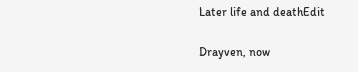Later life and deathEdit

Drayven, now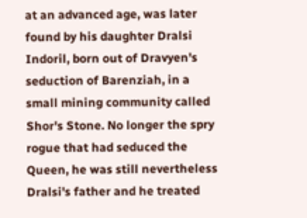at an advanced age, was later found by his daughter Dralsi Indoril, born out of Dravyen's seduction of Barenziah, in a small mining community called Shor's Stone. No longer the spry rogue that had seduced the Queen, he was still nevertheless Dralsi's father and he treated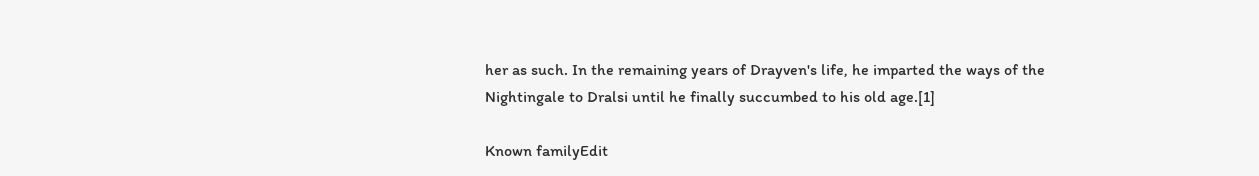her as such. In the remaining years of Drayven's life, he imparted the ways of the Nightingale to Dralsi until he finally succumbed to his old age.[1]

Known familyEdit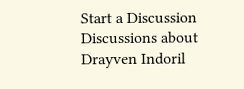Start a Discussion Discussions about Drayven Indoril